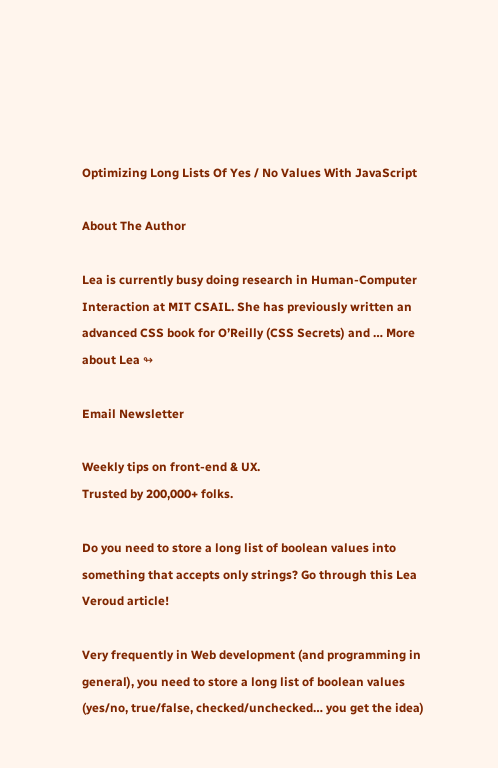Optimizing Long Lists Of Yes / No Values With JavaScript

About The Author

Lea is currently busy doing research in Human-Computer Interaction at MIT CSAIL. She has previously written an advanced CSS book for O’Reilly (CSS Secrets) and … More about Lea ↬

Email Newsletter

Weekly tips on front-end & UX.
Trusted by 200,000+ folks.

Do you need to store a long list of boolean values into something that accepts only strings? Go through this Lea Veroud article!

Very frequently in Web development (and programming in general), you need to store a long list of boolean values (yes/no, true/false, checked/unchecked… you get the idea)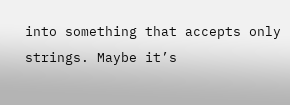into something that accepts only strings. Maybe it’s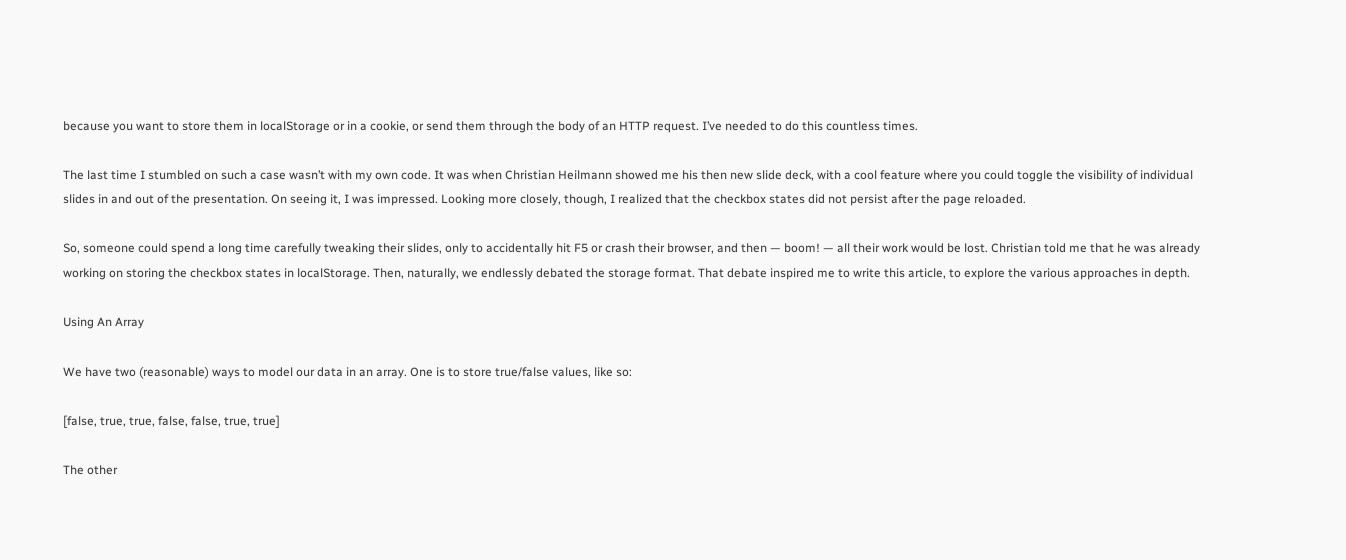because you want to store them in localStorage or in a cookie, or send them through the body of an HTTP request. I’ve needed to do this countless times.

The last time I stumbled on such a case wasn’t with my own code. It was when Christian Heilmann showed me his then new slide deck, with a cool feature where you could toggle the visibility of individual slides in and out of the presentation. On seeing it, I was impressed. Looking more closely, though, I realized that the checkbox states did not persist after the page reloaded.

So, someone could spend a long time carefully tweaking their slides, only to accidentally hit F5 or crash their browser, and then — boom! — all their work would be lost. Christian told me that he was already working on storing the checkbox states in localStorage. Then, naturally, we endlessly debated the storage format. That debate inspired me to write this article, to explore the various approaches in depth.

Using An Array

We have two (reasonable) ways to model our data in an array. One is to store true/false values, like so:

[false, true, true, false, false, true, true]

The other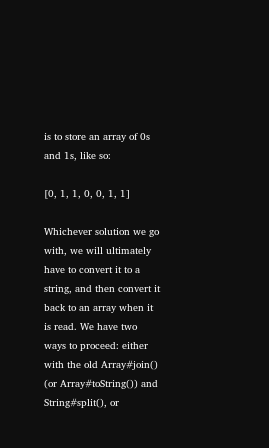is to store an array of 0s and 1s, like so:

[0, 1, 1, 0, 0, 1, 1]

Whichever solution we go with, we will ultimately have to convert it to a string, and then convert it back to an array when it is read. We have two ways to proceed: either with the old Array#join() (or Array#toString()) and String#split(), or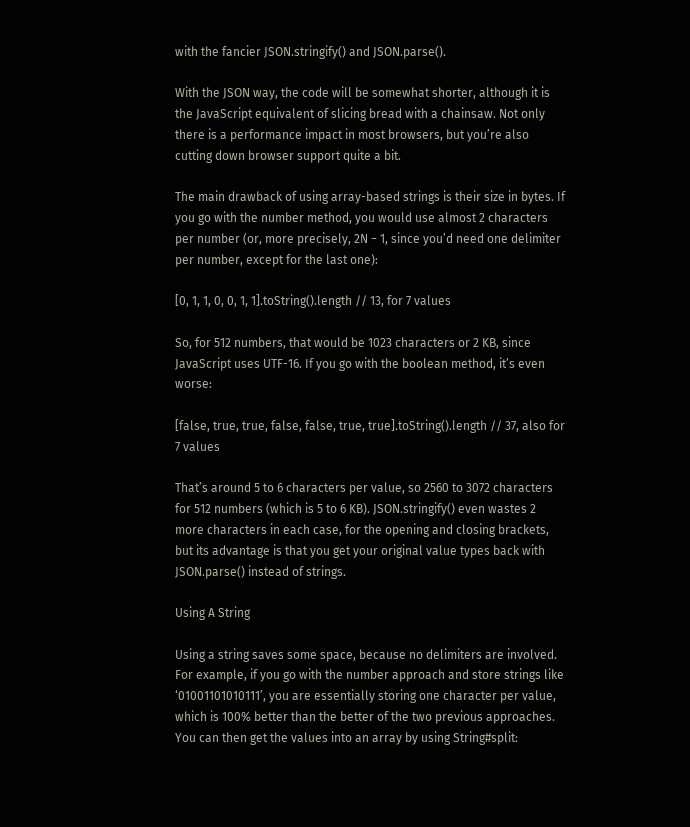with the fancier JSON.stringify() and JSON.parse().

With the JSON way, the code will be somewhat shorter, although it is the JavaScript equivalent of slicing bread with a chainsaw. Not only there is a performance impact in most browsers, but you’re also cutting down browser support quite a bit.

The main drawback of using array-based strings is their size in bytes. If you go with the number method, you would use almost 2 characters per number (or, more precisely, 2N − 1, since you’d need one delimiter per number, except for the last one):

[0, 1, 1, 0, 0, 1, 1].toString().length // 13, for 7 values

So, for 512 numbers, that would be 1023 characters or 2 KB, since JavaScript uses UTF-16. If you go with the boolean method, it’s even worse:

[false, true, true, false, false, true, true].toString().length // 37, also for 7 values

That’s around 5 to 6 characters per value, so 2560 to 3072 characters for 512 numbers (which is 5 to 6 KB). JSON.stringify() even wastes 2 more characters in each case, for the opening and closing brackets, but its advantage is that you get your original value types back with JSON.parse() instead of strings.

Using A String

Using a string saves some space, because no delimiters are involved. For example, if you go with the number approach and store strings like ‘01001101010111’, you are essentially storing one character per value, which is 100% better than the better of the two previous approaches. You can then get the values into an array by using String#split: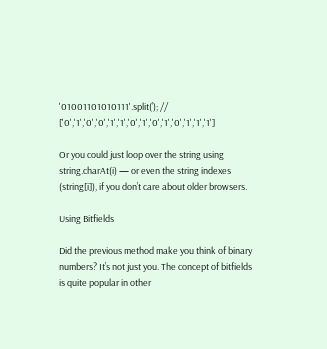'01001101010111'.split(’); // ['0','1','0','0','1','1','0','1','0','1','0','1','1','1']

Or you could just loop over the string using string.charAt(i) — or even the string indexes (string[i]), if you don’t care about older browsers.

Using Bitfields

Did the previous method make you think of binary numbers? It’s not just you. The concept of bitfields is quite popular in other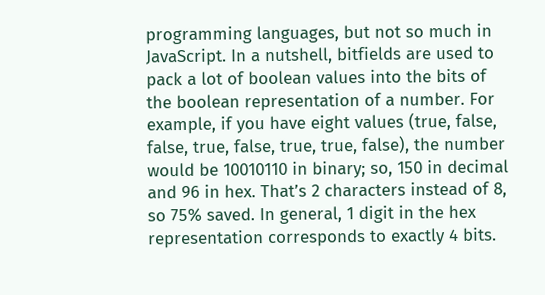programming languages, but not so much in JavaScript. In a nutshell, bitfields are used to pack a lot of boolean values into the bits of the boolean representation of a number. For example, if you have eight values (true, false, false, true, false, true, true, false), the number would be 10010110 in binary; so, 150 in decimal and 96 in hex. That’s 2 characters instead of 8, so 75% saved. In general, 1 digit in the hex representation corresponds to exactly 4 bits.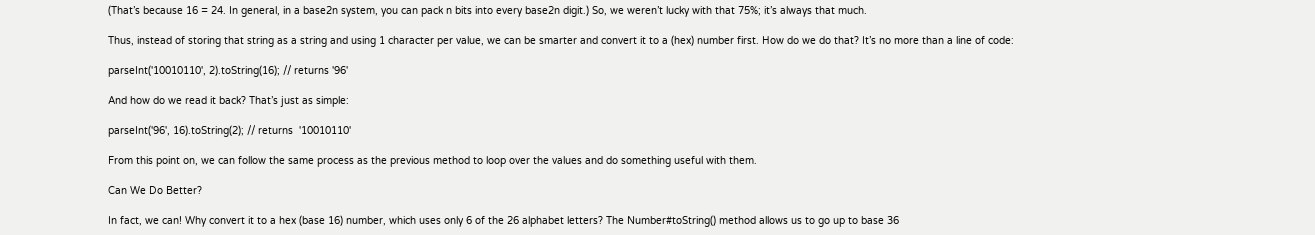(That’s because 16 = 24. In general, in a base2n system, you can pack n bits into every base2n digit.) So, we weren’t lucky with that 75%; it’s always that much.

Thus, instead of storing that string as a string and using 1 character per value, we can be smarter and convert it to a (hex) number first. How do we do that? It’s no more than a line of code:

parseInt('10010110', 2).toString(16); // returns '96'

And how do we read it back? That’s just as simple:

parseInt('96', 16).toString(2); // returns  '10010110'

From this point on, we can follow the same process as the previous method to loop over the values and do something useful with them.

Can We Do Better?

In fact, we can! Why convert it to a hex (base 16) number, which uses only 6 of the 26 alphabet letters? The Number#toString() method allows us to go up to base 36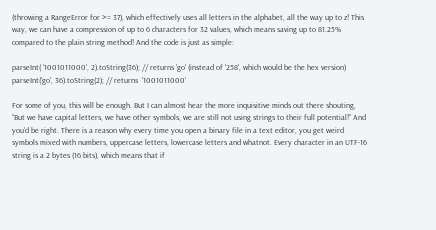(throwing a RangeError for >= 37), which effectively uses all letters in the alphabet, all the way up to z! This way, we can have a compression of up to 6 characters for 32 values, which means saving up to 81.25% compared to the plain string method! And the code is just as simple:

parseInt( '1001011000', 2).toString(36); // returns 'go' (instead of '258', which would be the hex version)
parseInt('go', 36).toString(2); // returns  '1001011000'

For some of you, this will be enough. But I can almost hear the more inquisitive minds out there shouting, “But we have capital letters, we have other symbols, we are still not using strings to their full potential!” And you’d be right. There is a reason why every time you open a binary file in a text editor, you get weird symbols mixed with numbers, uppercase letters, lowercase letters and whatnot. Every character in an UTF-16 string is a 2 bytes (16 bits), which means that if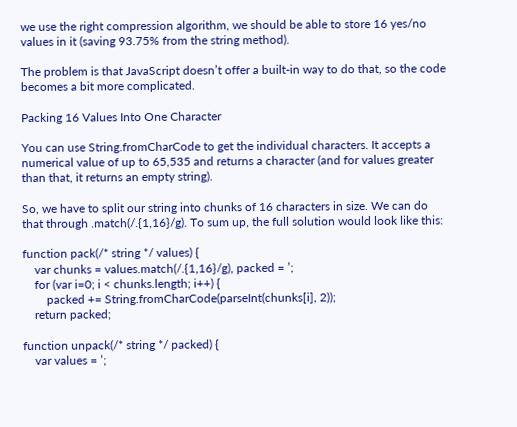we use the right compression algorithm, we should be able to store 16 yes/no values in it (saving 93.75% from the string method).

The problem is that JavaScript doesn’t offer a built-in way to do that, so the code becomes a bit more complicated.

Packing 16 Values Into One Character

You can use String.fromCharCode to get the individual characters. It accepts a numerical value of up to 65,535 and returns a character (and for values greater than that, it returns an empty string).

So, we have to split our string into chunks of 16 characters in size. We can do that through .match(/.{1,16}/g). To sum up, the full solution would look like this:

function pack(/* string */ values) {
    var chunks = values.match(/.{1,16}/g), packed = ’;
    for (var i=0; i < chunks.length; i++) {
        packed += String.fromCharCode(parseInt(chunks[i], 2));
    return packed;

function unpack(/* string */ packed) {
    var values = ’;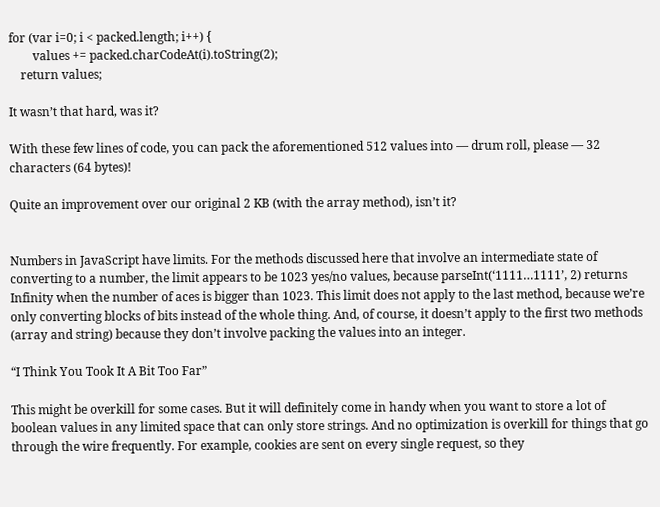for (var i=0; i < packed.length; i++) {
        values += packed.charCodeAt(i).toString(2);
    return values;

It wasn’t that hard, was it?

With these few lines of code, you can pack the aforementioned 512 values into — drum roll, please — 32 characters (64 bytes)!

Quite an improvement over our original 2 KB (with the array method), isn’t it?


Numbers in JavaScript have limits. For the methods discussed here that involve an intermediate state of converting to a number, the limit appears to be 1023 yes/no values, because parseInt(‘1111…1111’, 2) returns Infinity when the number of aces is bigger than 1023. This limit does not apply to the last method, because we’re only converting blocks of bits instead of the whole thing. And, of course, it doesn’t apply to the first two methods (array and string) because they don’t involve packing the values into an integer.

“I Think You Took It A Bit Too Far”

This might be overkill for some cases. But it will definitely come in handy when you want to store a lot of boolean values in any limited space that can only store strings. And no optimization is overkill for things that go through the wire frequently. For example, cookies are sent on every single request, so they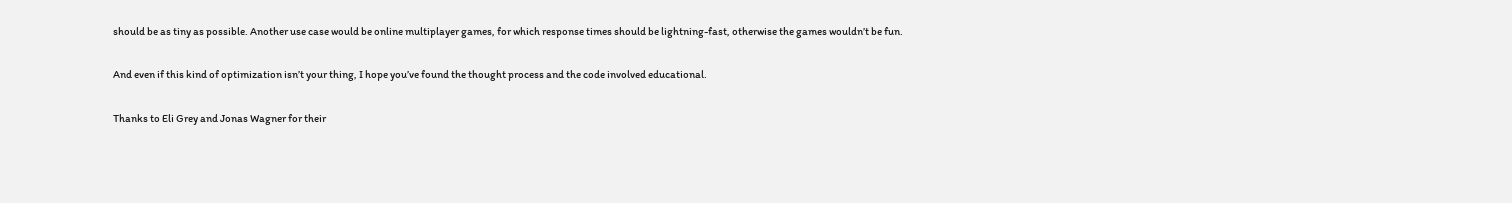should be as tiny as possible. Another use case would be online multiplayer games, for which response times should be lightning-fast, otherwise the games wouldn’t be fun.

And even if this kind of optimization isn’t your thing, I hope you’ve found the thought process and the code involved educational.

Thanks to Eli Grey and Jonas Wagner for their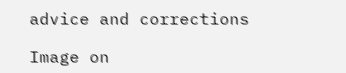advice and corrections

Image on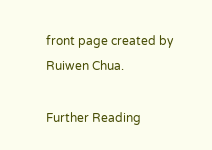front page created by Ruiwen Chua.

Further Reading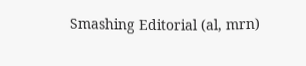Smashing Editorial (al, mrn)